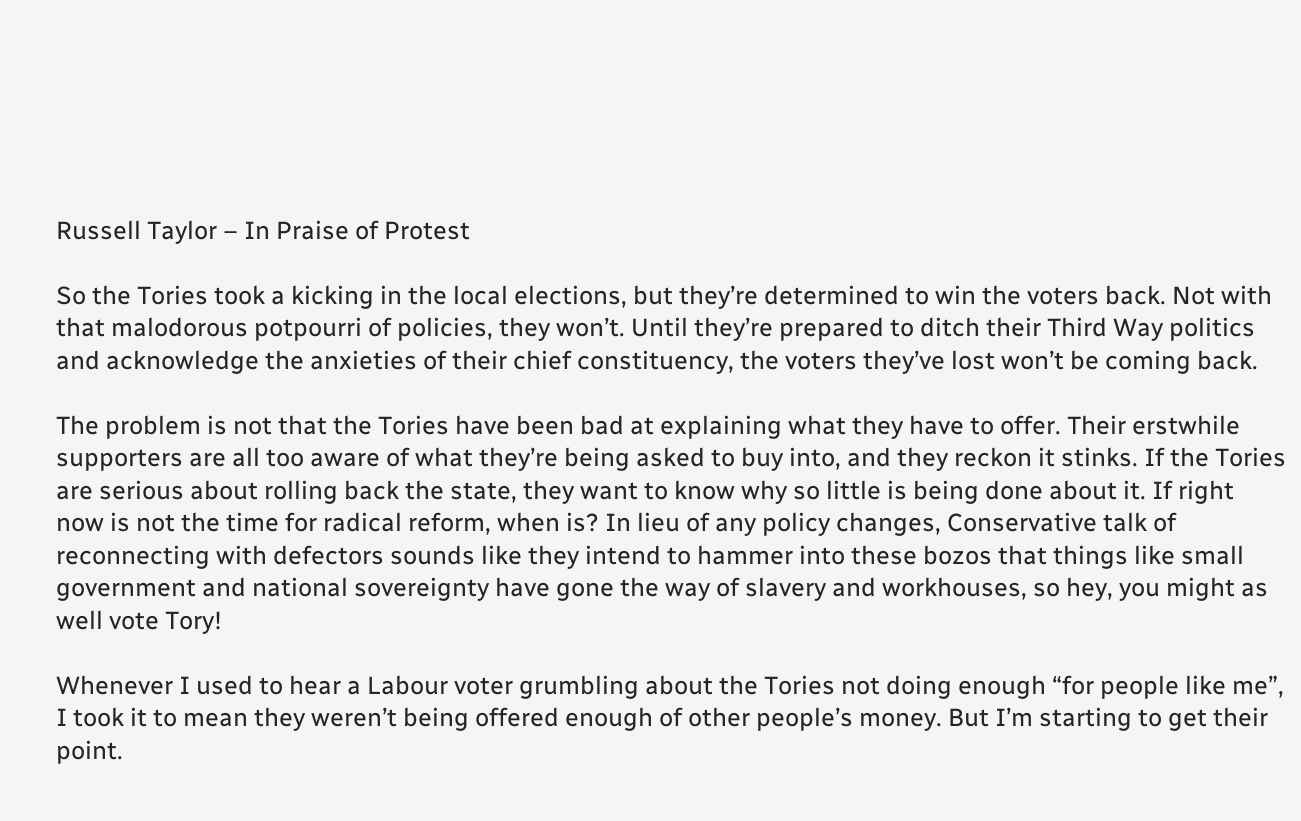Russell Taylor – In Praise of Protest

So the Tories took a kicking in the local elections, but they’re determined to win the voters back. Not with that malodorous potpourri of policies, they won’t. Until they’re prepared to ditch their Third Way politics and acknowledge the anxieties of their chief constituency, the voters they’ve lost won’t be coming back.

The problem is not that the Tories have been bad at explaining what they have to offer. Their erstwhile supporters are all too aware of what they’re being asked to buy into, and they reckon it stinks. If the Tories are serious about rolling back the state, they want to know why so little is being done about it. If right now is not the time for radical reform, when is? In lieu of any policy changes, Conservative talk of reconnecting with defectors sounds like they intend to hammer into these bozos that things like small government and national sovereignty have gone the way of slavery and workhouses, so hey, you might as well vote Tory!

Whenever I used to hear a Labour voter grumbling about the Tories not doing enough “for people like me”, I took it to mean they weren’t being offered enough of other people’s money. But I’m starting to get their point.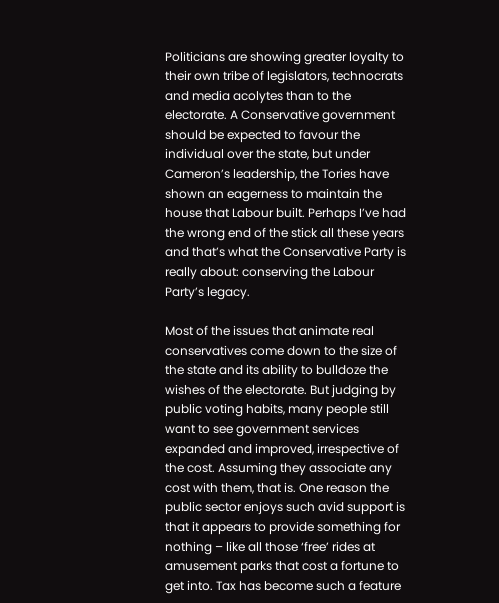Politicians are showing greater loyalty to their own tribe of legislators, technocrats and media acolytes than to the electorate. A Conservative government should be expected to favour the individual over the state, but under Cameron’s leadership, the Tories have shown an eagerness to maintain the house that Labour built. Perhaps I’ve had the wrong end of the stick all these years and that’s what the Conservative Party is really about: conserving the Labour Party’s legacy.

Most of the issues that animate real conservatives come down to the size of the state and its ability to bulldoze the wishes of the electorate. But judging by public voting habits, many people still want to see government services expanded and improved, irrespective of the cost. Assuming they associate any cost with them, that is. One reason the public sector enjoys such avid support is that it appears to provide something for nothing – like all those ‘free’ rides at amusement parks that cost a fortune to get into. Tax has become such a feature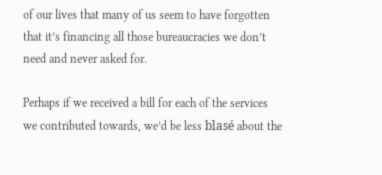of our lives that many of us seem to have forgotten that it’s financing all those bureaucracies we don’t need and never asked for.

Perhaps if we received a bill for each of the services we contributed towards, we’d be less blasé about the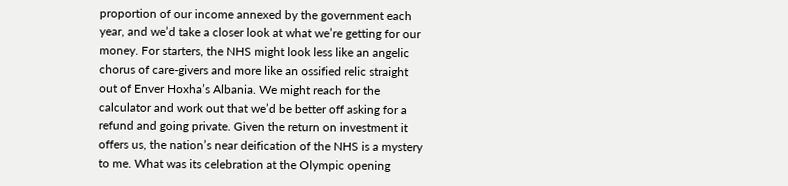proportion of our income annexed by the government each year, and we’d take a closer look at what we’re getting for our money. For starters, the NHS might look less like an angelic chorus of care-givers and more like an ossified relic straight out of Enver Hoxha’s Albania. We might reach for the calculator and work out that we’d be better off asking for a refund and going private. Given the return on investment it offers us, the nation’s near deification of the NHS is a mystery to me. What was its celebration at the Olympic opening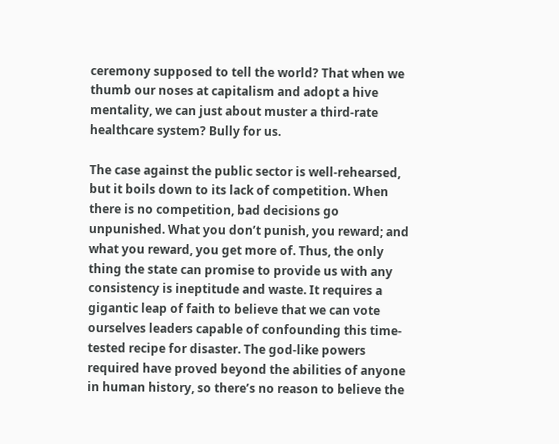ceremony supposed to tell the world? That when we thumb our noses at capitalism and adopt a hive mentality, we can just about muster a third-rate healthcare system? Bully for us.

The case against the public sector is well-rehearsed, but it boils down to its lack of competition. When there is no competition, bad decisions go unpunished. What you don’t punish, you reward; and what you reward, you get more of. Thus, the only thing the state can promise to provide us with any consistency is ineptitude and waste. It requires a gigantic leap of faith to believe that we can vote ourselves leaders capable of confounding this time-tested recipe for disaster. The god-like powers required have proved beyond the abilities of anyone in human history, so there’s no reason to believe the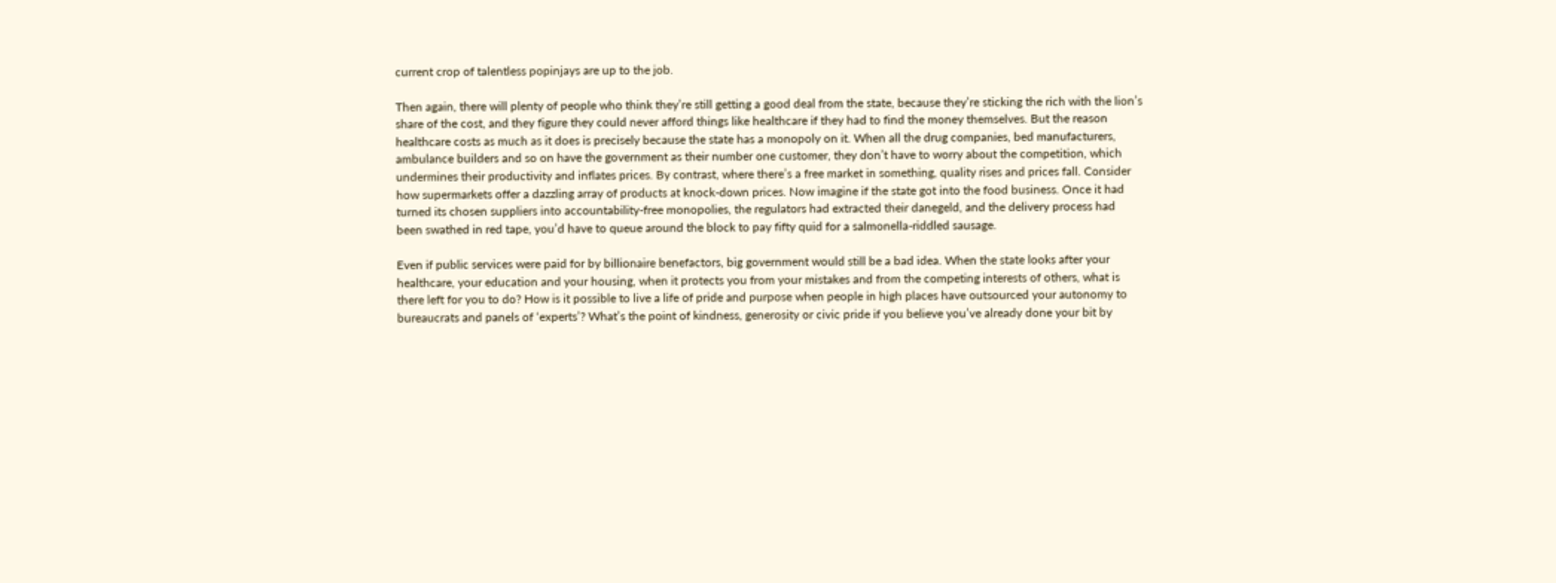current crop of talentless popinjays are up to the job.

Then again, there will plenty of people who think they’re still getting a good deal from the state, because they’re sticking the rich with the lion’s share of the cost, and they figure they could never afford things like healthcare if they had to find the money themselves. But the reason healthcare costs as much as it does is precisely because the state has a monopoly on it. When all the drug companies, bed manufacturers, ambulance builders and so on have the government as their number one customer, they don’t have to worry about the competition, which undermines their productivity and inflates prices. By contrast, where there’s a free market in something, quality rises and prices fall. Consider how supermarkets offer a dazzling array of products at knock-down prices. Now imagine if the state got into the food business. Once it had turned its chosen suppliers into accountability-free monopolies, the regulators had extracted their danegeld, and the delivery process had been swathed in red tape, you’d have to queue around the block to pay fifty quid for a salmonella-riddled sausage.

Even if public services were paid for by billionaire benefactors, big government would still be a bad idea. When the state looks after your healthcare, your education and your housing, when it protects you from your mistakes and from the competing interests of others, what is there left for you to do? How is it possible to live a life of pride and purpose when people in high places have outsourced your autonomy to bureaucrats and panels of ‘experts’? What’s the point of kindness, generosity or civic pride if you believe you’ve already done your bit by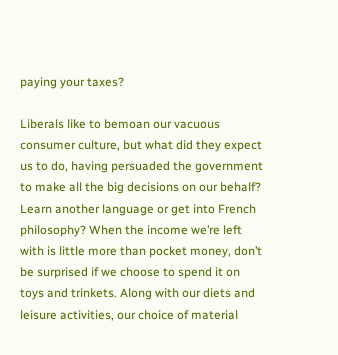paying your taxes?

Liberals like to bemoan our vacuous consumer culture, but what did they expect us to do, having persuaded the government to make all the big decisions on our behalf? Learn another language or get into French philosophy? When the income we’re left with is little more than pocket money, don’t be surprised if we choose to spend it on toys and trinkets. Along with our diets and leisure activities, our choice of material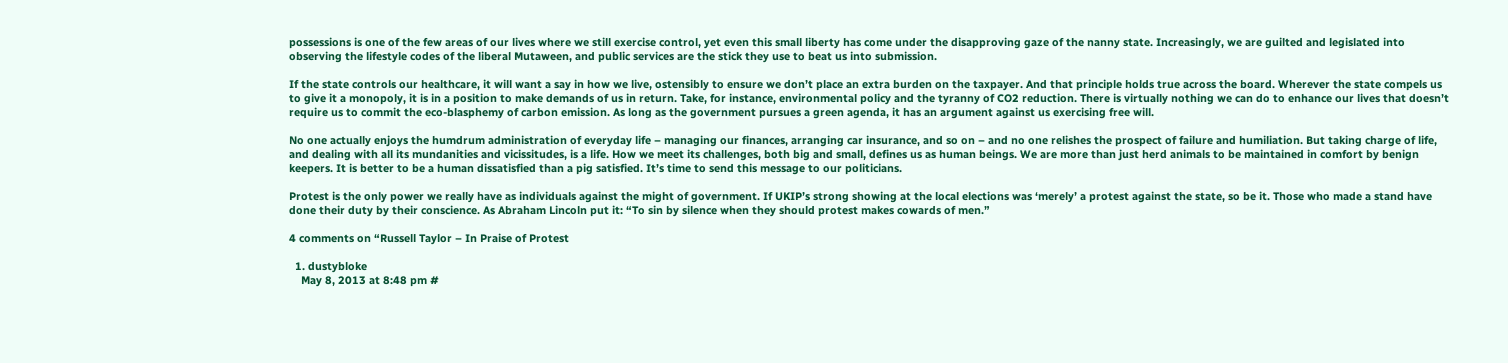possessions is one of the few areas of our lives where we still exercise control, yet even this small liberty has come under the disapproving gaze of the nanny state. Increasingly, we are guilted and legislated into observing the lifestyle codes of the liberal Mutaween, and public services are the stick they use to beat us into submission.

If the state controls our healthcare, it will want a say in how we live, ostensibly to ensure we don’t place an extra burden on the taxpayer. And that principle holds true across the board. Wherever the state compels us to give it a monopoly, it is in a position to make demands of us in return. Take, for instance, environmental policy and the tyranny of CO2 reduction. There is virtually nothing we can do to enhance our lives that doesn’t require us to commit the eco-blasphemy of carbon emission. As long as the government pursues a green agenda, it has an argument against us exercising free will.

No one actually enjoys the humdrum administration of everyday life – managing our finances, arranging car insurance, and so on – and no one relishes the prospect of failure and humiliation. But taking charge of life, and dealing with all its mundanities and vicissitudes, is a life. How we meet its challenges, both big and small, defines us as human beings. We are more than just herd animals to be maintained in comfort by benign keepers. It is better to be a human dissatisfied than a pig satisfied. It’s time to send this message to our politicians.

Protest is the only power we really have as individuals against the might of government. If UKIP’s strong showing at the local elections was ‘merely’ a protest against the state, so be it. Those who made a stand have done their duty by their conscience. As Abraham Lincoln put it: “To sin by silence when they should protest makes cowards of men.”

4 comments on “Russell Taylor – In Praise of Protest

  1. dustybloke
    May 8, 2013 at 8:48 pm #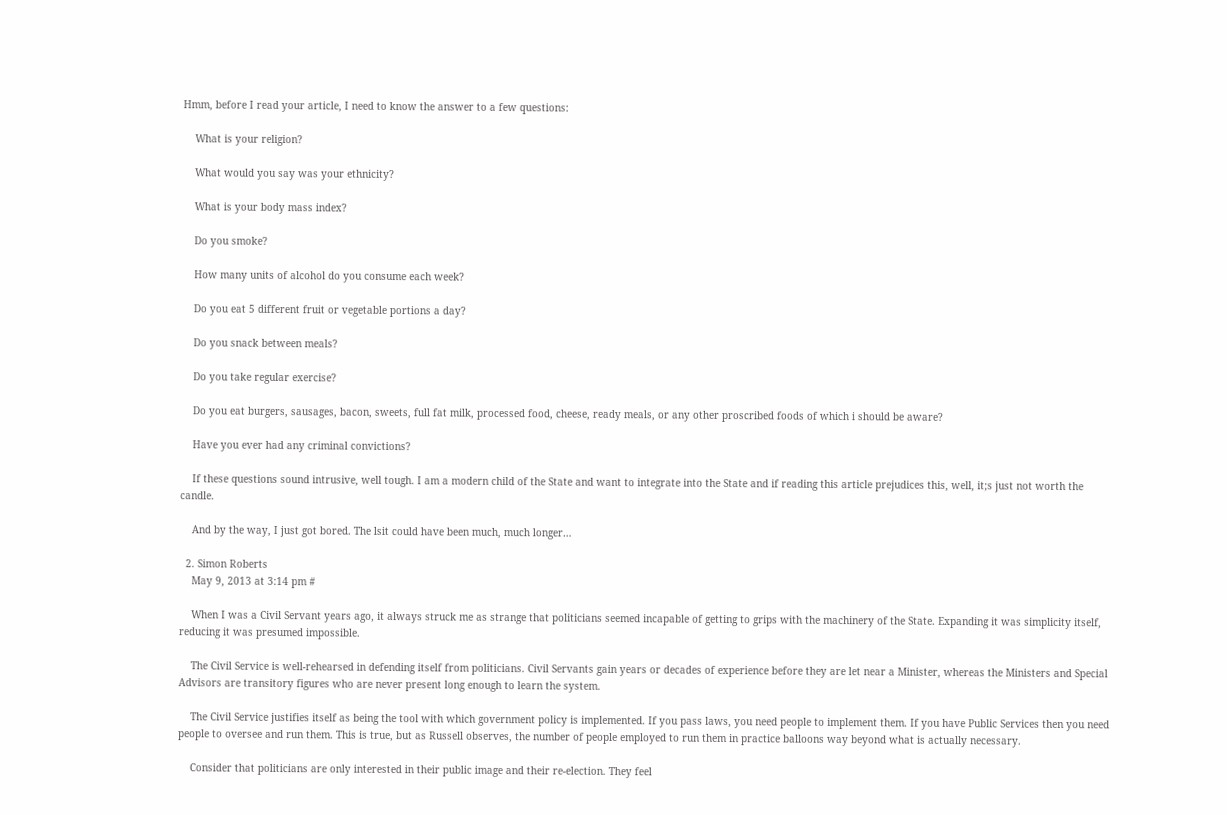Hmm, before I read your article, I need to know the answer to a few questions:

    What is your religion?

    What would you say was your ethnicity?

    What is your body mass index?

    Do you smoke?

    How many units of alcohol do you consume each week?

    Do you eat 5 different fruit or vegetable portions a day?

    Do you snack between meals?

    Do you take regular exercise?

    Do you eat burgers, sausages, bacon, sweets, full fat milk, processed food, cheese, ready meals, or any other proscribed foods of which i should be aware?

    Have you ever had any criminal convictions?

    If these questions sound intrusive, well tough. I am a modern child of the State and want to integrate into the State and if reading this article prejudices this, well, it;s just not worth the candle.

    And by the way, I just got bored. The lsit could have been much, much longer…

  2. Simon Roberts
    May 9, 2013 at 3:14 pm #

    When I was a Civil Servant years ago, it always struck me as strange that politicians seemed incapable of getting to grips with the machinery of the State. Expanding it was simplicity itself, reducing it was presumed impossible.

    The Civil Service is well-rehearsed in defending itself from politicians. Civil Servants gain years or decades of experience before they are let near a Minister, whereas the Ministers and Special Advisors are transitory figures who are never present long enough to learn the system.

    The Civil Service justifies itself as being the tool with which government policy is implemented. If you pass laws, you need people to implement them. If you have Public Services then you need people to oversee and run them. This is true, but as Russell observes, the number of people employed to run them in practice balloons way beyond what is actually necessary.

    Consider that politicians are only interested in their public image and their re-election. They feel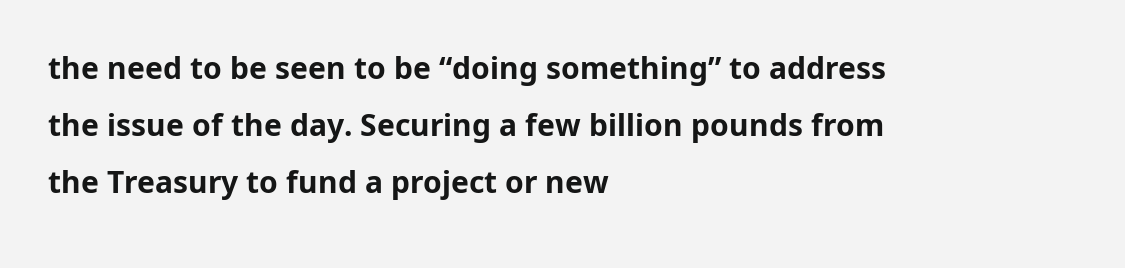the need to be seen to be “doing something” to address the issue of the day. Securing a few billion pounds from the Treasury to fund a project or new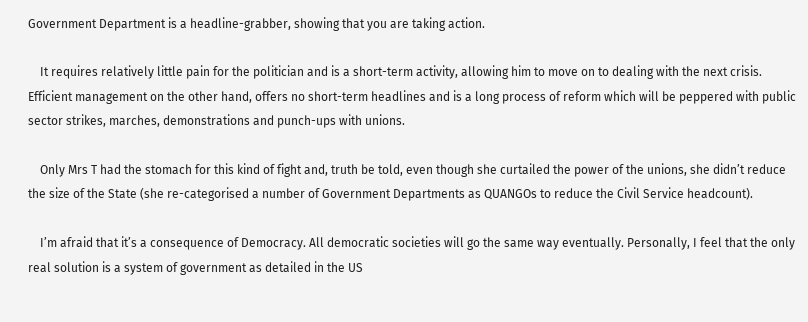Government Department is a headline-grabber, showing that you are taking action.

    It requires relatively little pain for the politician and is a short-term activity, allowing him to move on to dealing with the next crisis. Efficient management on the other hand, offers no short-term headlines and is a long process of reform which will be peppered with public sector strikes, marches, demonstrations and punch-ups with unions.

    Only Mrs T had the stomach for this kind of fight and, truth be told, even though she curtailed the power of the unions, she didn’t reduce the size of the State (she re-categorised a number of Government Departments as QUANGOs to reduce the Civil Service headcount).

    I’m afraid that it’s a consequence of Democracy. All democratic societies will go the same way eventually. Personally, I feel that the only real solution is a system of government as detailed in the US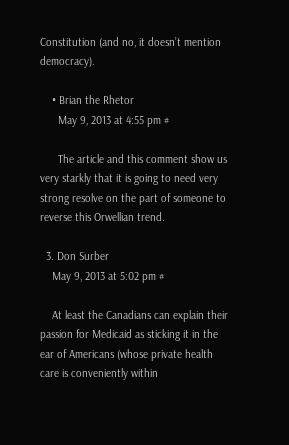Constitution (and no, it doesn’t mention democracy).

    • Brian the Rhetor
      May 9, 2013 at 4:55 pm #

      The article and this comment show us very starkly that it is going to need very strong resolve on the part of someone to reverse this Orwellian trend.

  3. Don Surber
    May 9, 2013 at 5:02 pm #

    At least the Canadians can explain their passion for Medicaid as sticking it in the ear of Americans (whose private health care is conveniently within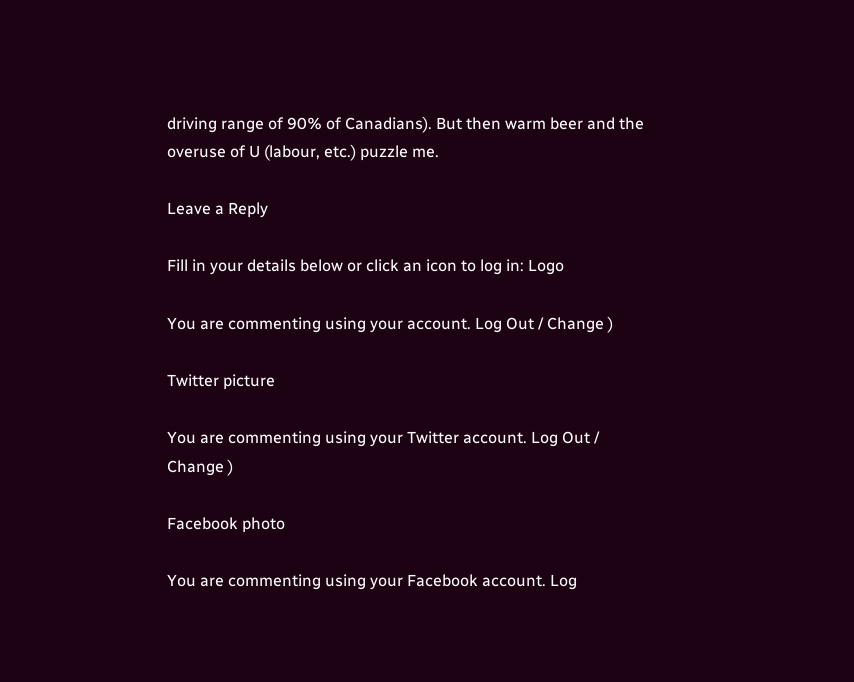driving range of 90% of Canadians). But then warm beer and the overuse of U (labour, etc.) puzzle me.

Leave a Reply

Fill in your details below or click an icon to log in: Logo

You are commenting using your account. Log Out / Change )

Twitter picture

You are commenting using your Twitter account. Log Out / Change )

Facebook photo

You are commenting using your Facebook account. Log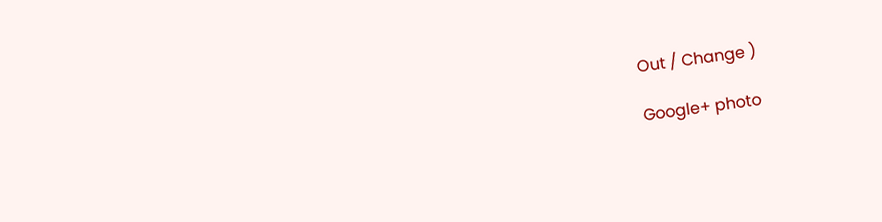Out / Change )

Google+ photo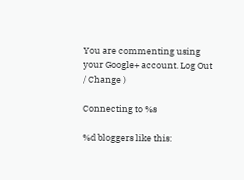You are commenting using your Google+ account. Log Out / Change )

Connecting to %s

%d bloggers like this: